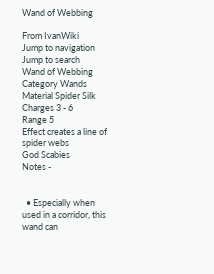Wand of Webbing

From IvanWiki
Jump to navigation Jump to search
Wand of Webbing
Category Wands
Material Spider Silk
Charges 3 - 6
Range 5
Effect creates a line of spider webs
God Scabies
Notes -


  • Especially when used in a corridor, this wand can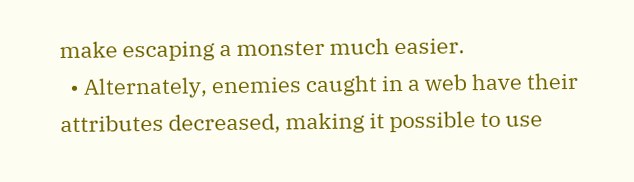make escaping a monster much easier.
  • Alternately, enemies caught in a web have their attributes decreased, making it possible to use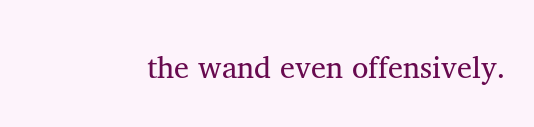the wand even offensively.